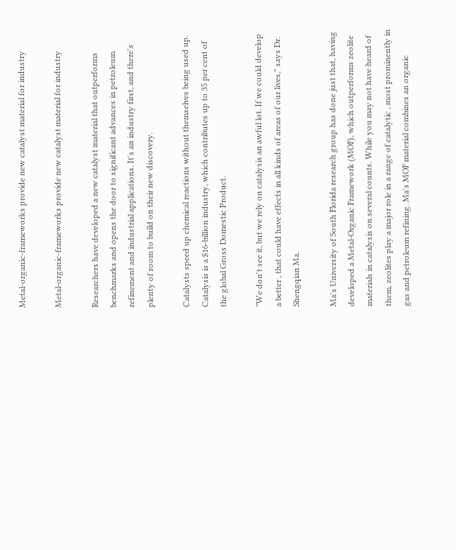Metal-organic-frameworks provide new catalyst material for industry

Metal-organic-frameworks provide new catalyst material for industry

Researchers have developed a new catalyst material that outperforms benchmarks and opens the door to significant advances in petroleum refinement and industrial applications. It's an industry first, and there's plenty of room to build on their new discovery.

Catalysts speed up chemical reactions without themselves being used up. Catalysis is a $16-billion industry, which contributes up to 35 per cent of the global Gross Domestic Product.

"We don't see it, but we rely on catalysis an awful lot. If we could develop a better , that could have effects in all kinds of areas of our lives," says Dr. Shengqian Ma.

Ma's University of South Florida research group has done just that, having developed a Metal-Organic Framework (MOF), which outperforms zeolite materials in catalysis on several counts. While you may not have heard of them, zeolites play a major role in a range of catalytic , most prominently in gas and petroleum refining. Ma's MOF material combines an organic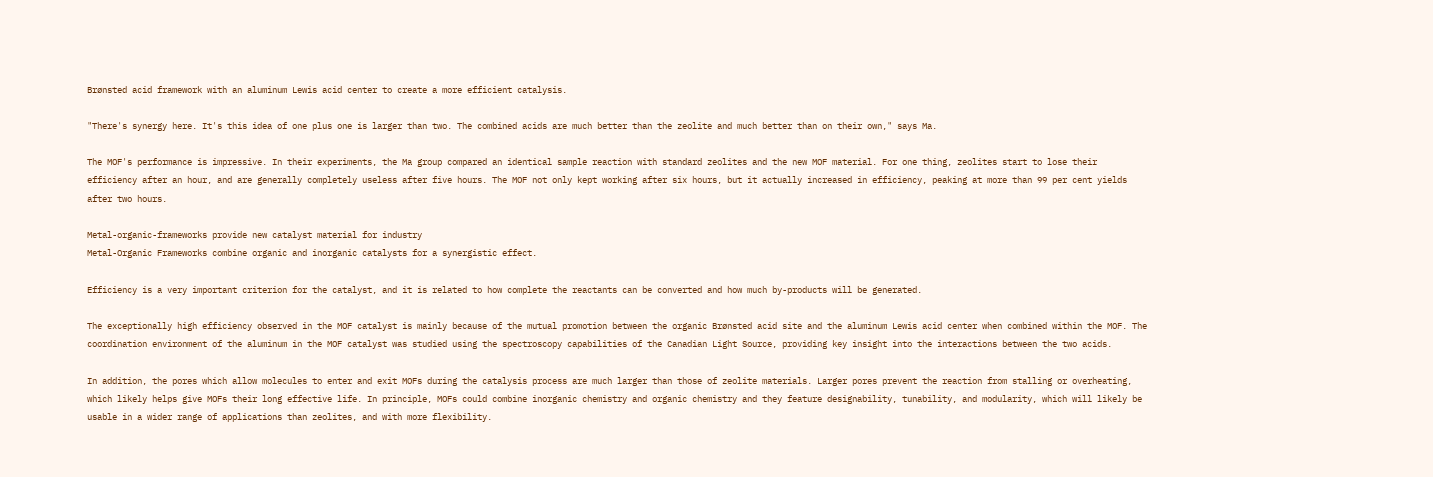Brønsted acid framework with an aluminum Lewis acid center to create a more efficient catalysis.

"There's synergy here. It's this idea of one plus one is larger than two. The combined acids are much better than the zeolite and much better than on their own," says Ma.

The MOF's performance is impressive. In their experiments, the Ma group compared an identical sample reaction with standard zeolites and the new MOF material. For one thing, zeolites start to lose their efficiency after an hour, and are generally completely useless after five hours. The MOF not only kept working after six hours, but it actually increased in efficiency, peaking at more than 99 per cent yields after two hours.

Metal-organic-frameworks provide new catalyst material for industry
Metal-Organic Frameworks combine organic and inorganic catalysts for a synergistic effect.

Efficiency is a very important criterion for the catalyst, and it is related to how complete the reactants can be converted and how much by-products will be generated.

The exceptionally high efficiency observed in the MOF catalyst is mainly because of the mutual promotion between the organic Brønsted acid site and the aluminum Lewis acid center when combined within the MOF. The coordination environment of the aluminum in the MOF catalyst was studied using the spectroscopy capabilities of the Canadian Light Source, providing key insight into the interactions between the two acids.

In addition, the pores which allow molecules to enter and exit MOFs during the catalysis process are much larger than those of zeolite materials. Larger pores prevent the reaction from stalling or overheating, which likely helps give MOFs their long effective life. In principle, MOFs could combine inorganic chemistry and organic chemistry and they feature designability, tunability, and modularity, which will likely be usable in a wider range of applications than zeolites, and with more flexibility.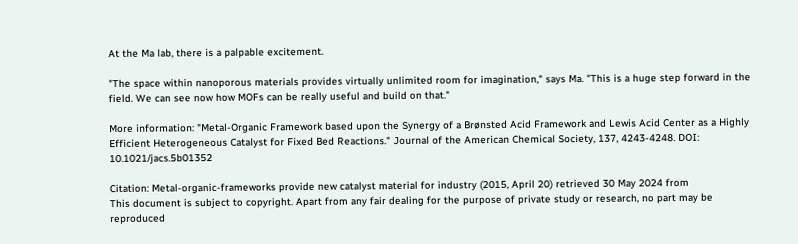At the Ma lab, there is a palpable excitement.

"The space within nanoporous materials provides virtually unlimited room for imagination," says Ma. "This is a huge step forward in the field. We can see now how MOFs can be really useful and build on that."

More information: "Metal-Organic Framework based upon the Synergy of a Brønsted Acid Framework and Lewis Acid Center as a Highly Efficient Heterogeneous Catalyst for Fixed Bed Reactions." Journal of the American Chemical Society, 137, 4243-4248. DOI: 10.1021/jacs.5b01352

Citation: Metal-organic-frameworks provide new catalyst material for industry (2015, April 20) retrieved 30 May 2024 from
This document is subject to copyright. Apart from any fair dealing for the purpose of private study or research, no part may be reproduced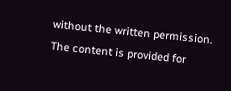without the written permission. The content is provided for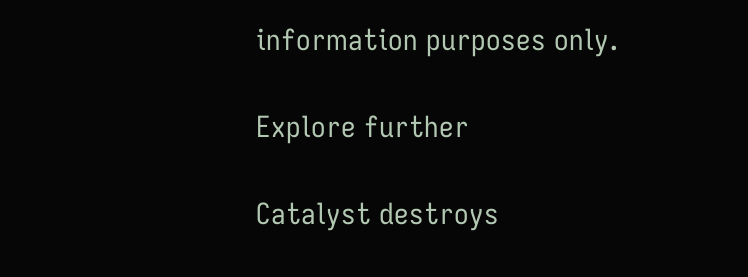information purposes only.

Explore further

Catalyst destroys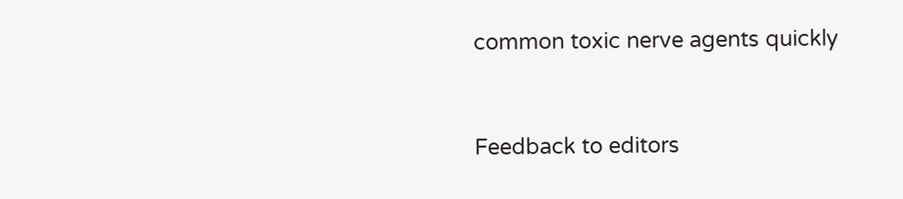common toxic nerve agents quickly


Feedback to editors